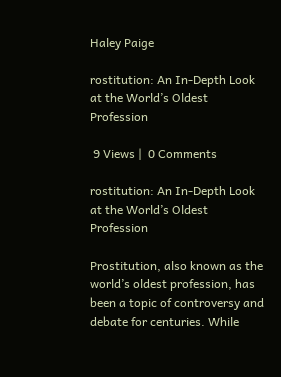Haley Paige

rostitution: An In-Depth Look at the World’s Oldest Profession

 9 Views |  0 Comments

rostitution: An In-Depth Look at the World’s Oldest Profession

Prostitution, also known as the world’s oldest profession, has been a topic of controversy and debate for centuries. While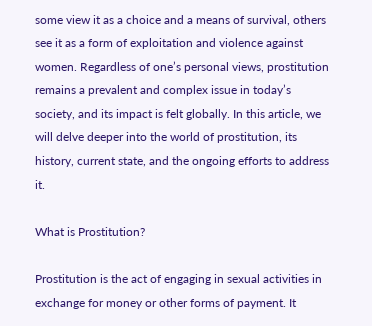some view it as a choice and a means of survival, others see it as a form of exploitation and violence against women. Regardless of one’s personal views, prostitution remains a prevalent and complex issue in today’s society, and its impact is felt globally. In this article, we will delve deeper into the world of prostitution, its history, current state, and the ongoing efforts to address it.

What is Prostitution?

Prostitution is the act of engaging in sexual activities in exchange for money or other forms of payment. It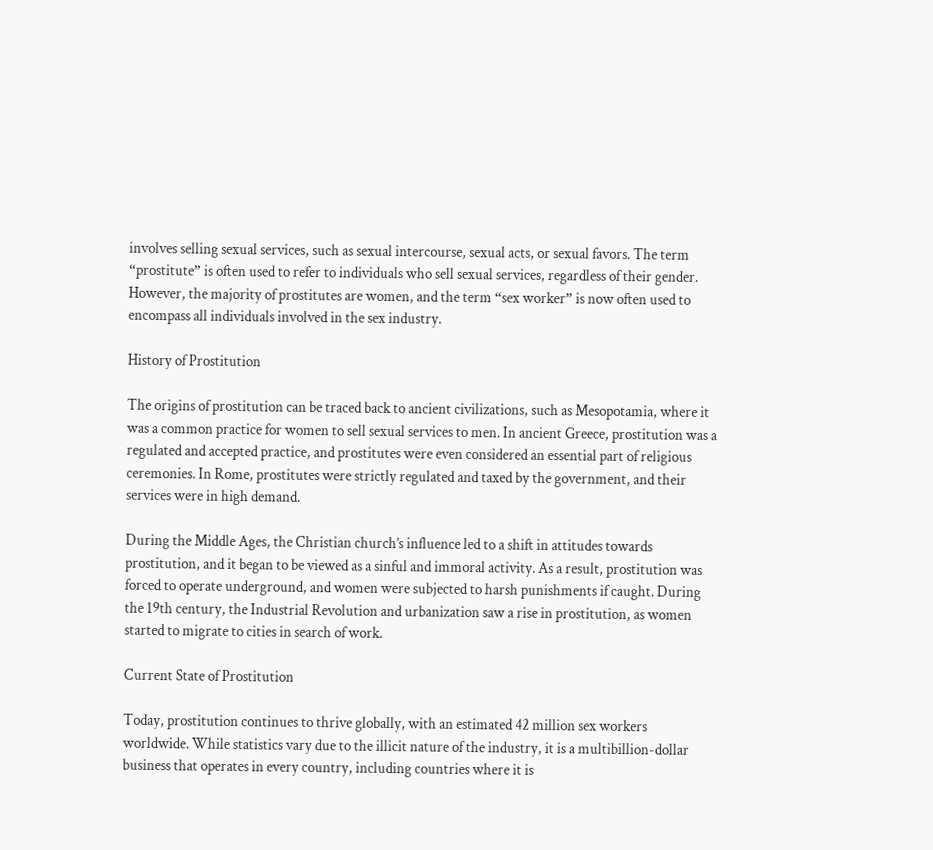involves selling sexual services, such as sexual intercourse, sexual acts, or sexual favors. The term “prostitute” is often used to refer to individuals who sell sexual services, regardless of their gender. However, the majority of prostitutes are women, and the term “sex worker” is now often used to encompass all individuals involved in the sex industry.

History of Prostitution

The origins of prostitution can be traced back to ancient civilizations, such as Mesopotamia, where it was a common practice for women to sell sexual services to men. In ancient Greece, prostitution was a regulated and accepted practice, and prostitutes were even considered an essential part of religious ceremonies. In Rome, prostitutes were strictly regulated and taxed by the government, and their services were in high demand.

During the Middle Ages, the Christian church’s influence led to a shift in attitudes towards prostitution, and it began to be viewed as a sinful and immoral activity. As a result, prostitution was forced to operate underground, and women were subjected to harsh punishments if caught. During the 19th century, the Industrial Revolution and urbanization saw a rise in prostitution, as women started to migrate to cities in search of work.

Current State of Prostitution

Today, prostitution continues to thrive globally, with an estimated 42 million sex workers worldwide. While statistics vary due to the illicit nature of the industry, it is a multibillion-dollar business that operates in every country, including countries where it is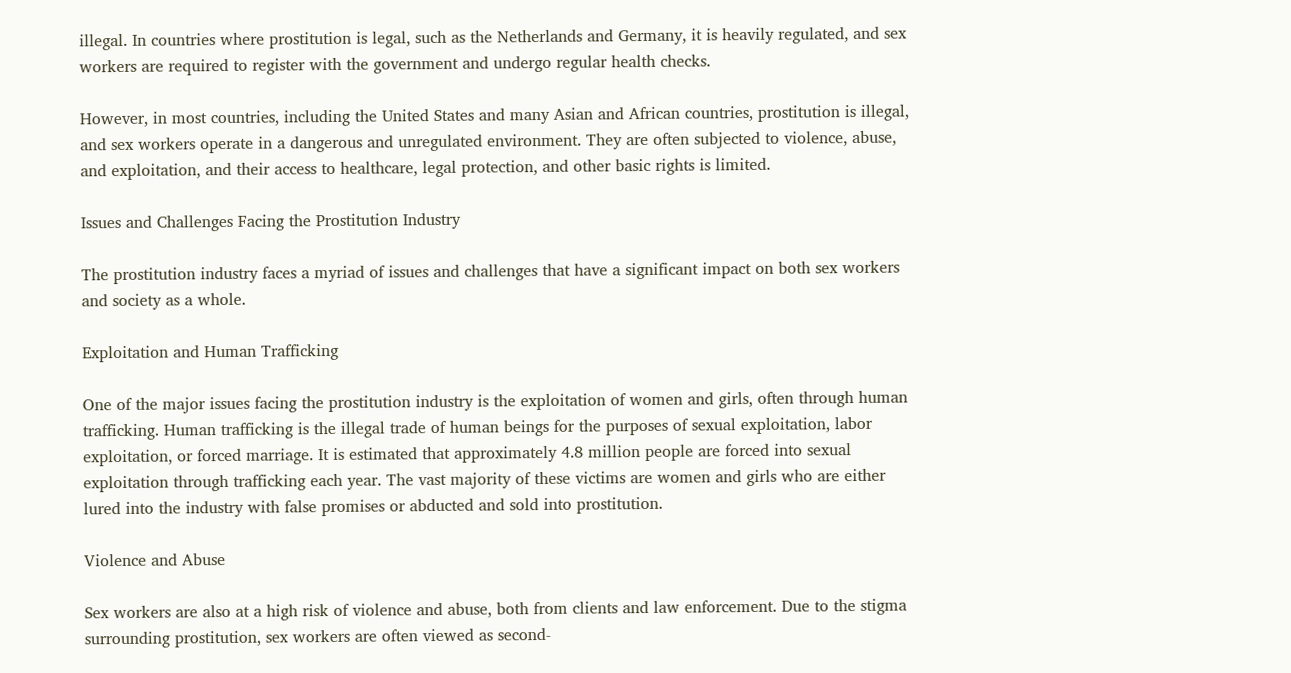illegal. In countries where prostitution is legal, such as the Netherlands and Germany, it is heavily regulated, and sex workers are required to register with the government and undergo regular health checks.

However, in most countries, including the United States and many Asian and African countries, prostitution is illegal, and sex workers operate in a dangerous and unregulated environment. They are often subjected to violence, abuse, and exploitation, and their access to healthcare, legal protection, and other basic rights is limited.

Issues and Challenges Facing the Prostitution Industry

The prostitution industry faces a myriad of issues and challenges that have a significant impact on both sex workers and society as a whole.

Exploitation and Human Trafficking

One of the major issues facing the prostitution industry is the exploitation of women and girls, often through human trafficking. Human trafficking is the illegal trade of human beings for the purposes of sexual exploitation, labor exploitation, or forced marriage. It is estimated that approximately 4.8 million people are forced into sexual exploitation through trafficking each year. The vast majority of these victims are women and girls who are either lured into the industry with false promises or abducted and sold into prostitution.

Violence and Abuse

Sex workers are also at a high risk of violence and abuse, both from clients and law enforcement. Due to the stigma surrounding prostitution, sex workers are often viewed as second-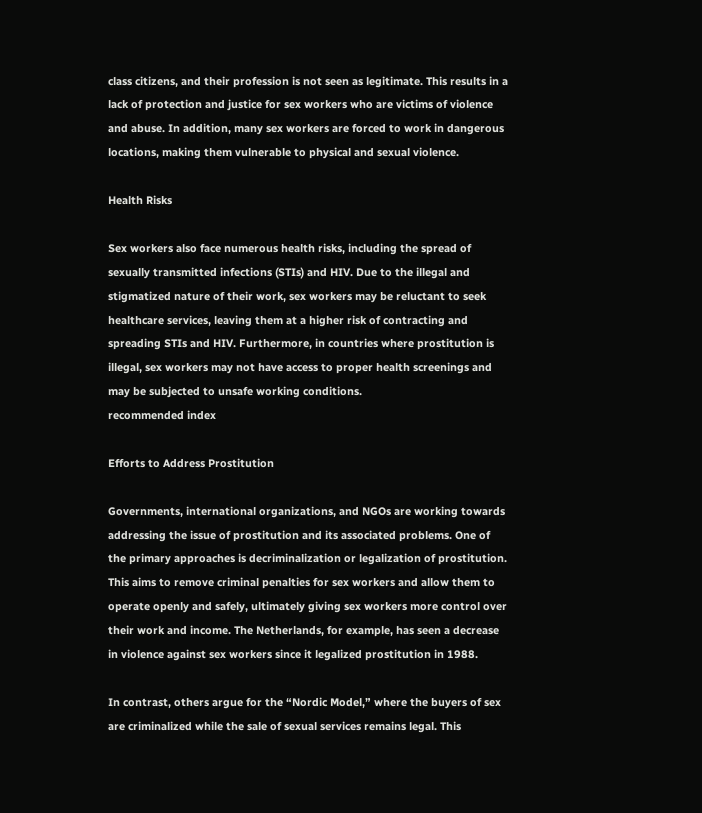class citizens, and their profession is not seen as legitimate. This results in a lack of protection and justice for sex workers who are victims of violence and abuse. In addition, many sex workers are forced to work in dangerous locations, making them vulnerable to physical and sexual violence.

Health Risks

Sex workers also face numerous health risks, including the spread of sexually transmitted infections (STIs) and HIV. Due to the illegal and stigmatized nature of their work, sex workers may be reluctant to seek healthcare services, leaving them at a higher risk of contracting and spreading STIs and HIV. Furthermore, in countries where prostitution is illegal, sex workers may not have access to proper health screenings and may be subjected to unsafe working conditions.
recommended index

Efforts to Address Prostitution

Governments, international organizations, and NGOs are working towards addressing the issue of prostitution and its associated problems. One of the primary approaches is decriminalization or legalization of prostitution. This aims to remove criminal penalties for sex workers and allow them to operate openly and safely, ultimately giving sex workers more control over their work and income. The Netherlands, for example, has seen a decrease in violence against sex workers since it legalized prostitution in 1988.

In contrast, others argue for the “Nordic Model,” where the buyers of sex are criminalized while the sale of sexual services remains legal. This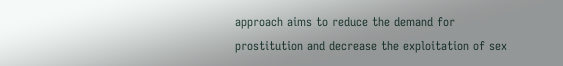approach aims to reduce the demand for prostitution and decrease the exploitation of sex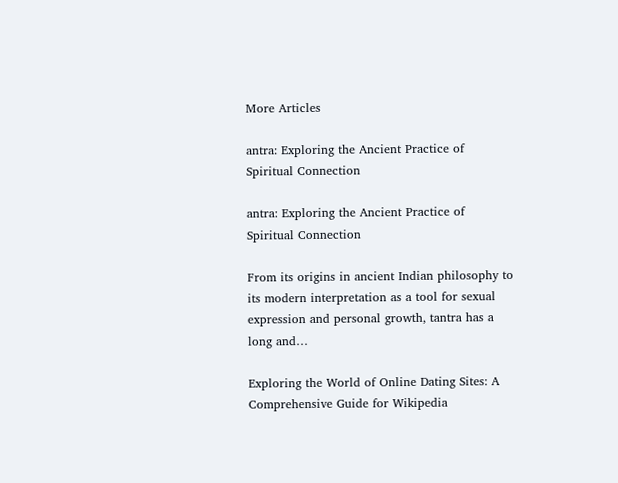More Articles

antra: Exploring the Ancient Practice of Spiritual Connection

antra: Exploring the Ancient Practice of Spiritual Connection

From its origins in ancient Indian philosophy to its modern interpretation as a tool for sexual expression and personal growth, tantra has a long and…

Exploring the World of Online Dating Sites: A Comprehensive Guide for Wikipedia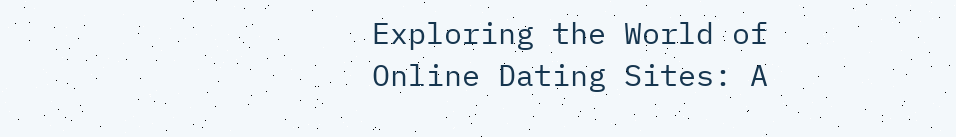Exploring the World of Online Dating Sites: A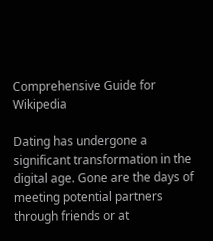Comprehensive Guide for Wikipedia

Dating has undergone a significant transformation in the digital age. Gone are the days of meeting potential partners through friends or at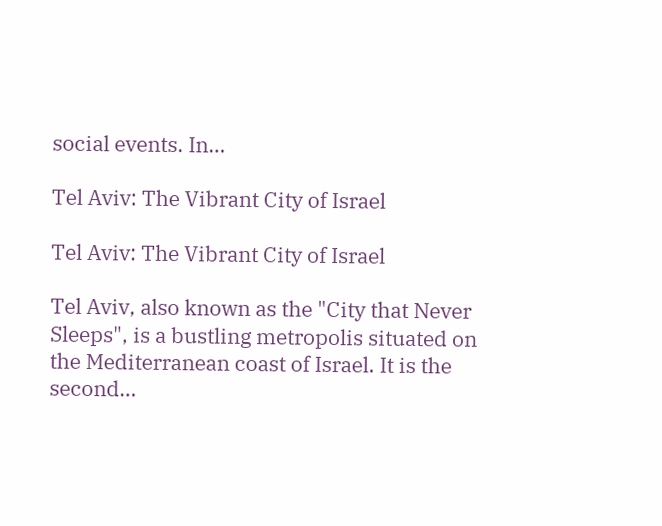social events. In…

Tel Aviv: The Vibrant City of Israel

Tel Aviv: The Vibrant City of Israel

Tel Aviv, also known as the "City that Never Sleeps", is a bustling metropolis situated on the Mediterranean coast of Israel. It is the second…